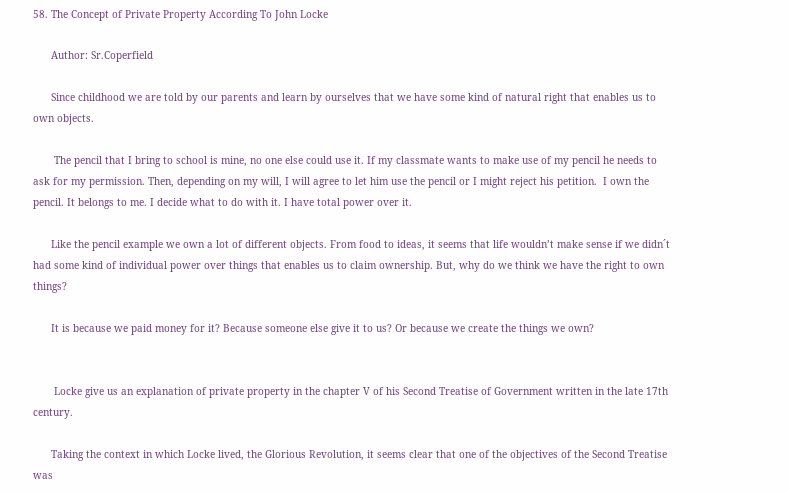58. The Concept of Private Property According To John Locke

      Author: Sr.Coperfield

      Since childhood we are told by our parents and learn by ourselves that we have some kind of natural right that enables us to own objects.

       The pencil that I bring to school is mine, no one else could use it. If my classmate wants to make use of my pencil he needs to ask for my permission. Then, depending on my will, I will agree to let him use the pencil or I might reject his petition.  I own the pencil. It belongs to me. I decide what to do with it. I have total power over it.

      Like the pencil example we own a lot of different objects. From food to ideas, it seems that life wouldn’t make sense if we didn´t had some kind of individual power over things that enables us to claim ownership. But, why do we think we have the right to own things?

      It is because we paid money for it? Because someone else give it to us? Or because we create the things we own?


       Locke give us an explanation of private property in the chapter V of his Second Treatise of Government written in the late 17th century.

      Taking the context in which Locke lived, the Glorious Revolution, it seems clear that one of the objectives of the Second Treatise was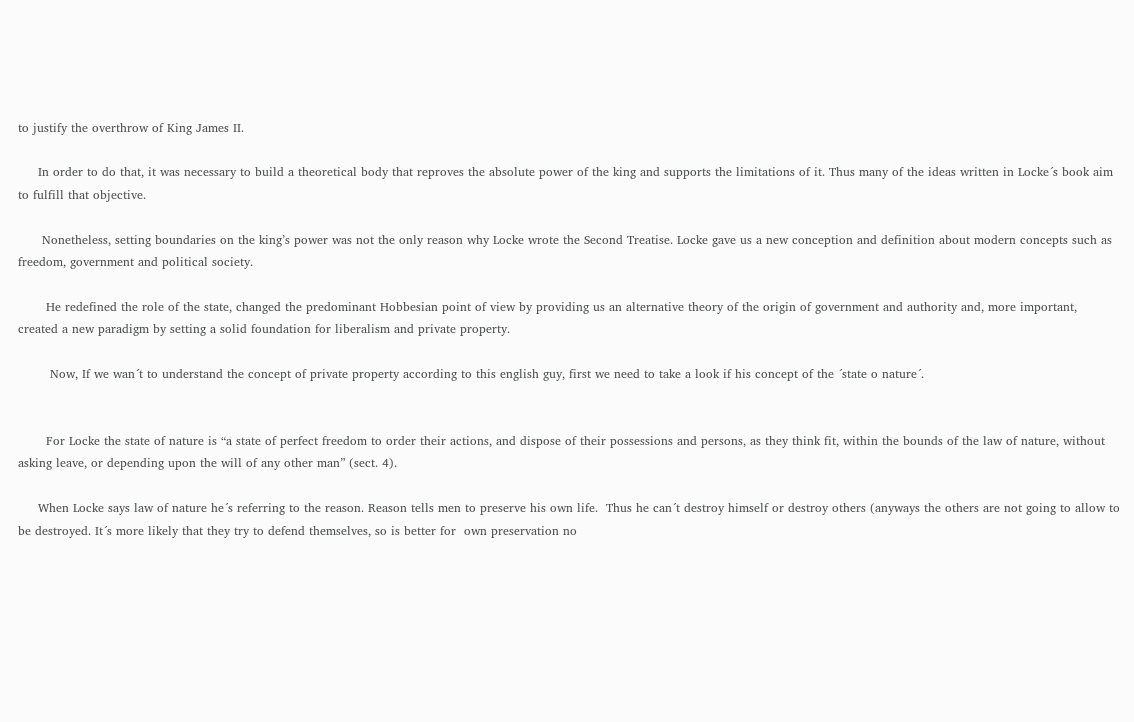to justify the overthrow of King James II.

     In order to do that, it was necessary to build a theoretical body that reproves the absolute power of the king and supports the limitations of it. Thus many of the ideas written in Locke´s book aim to fulfill that objective.

      Nonetheless, setting boundaries on the king’s power was not the only reason why Locke wrote the Second Treatise. Locke gave us a new conception and definition about modern concepts such as freedom, government and political society.

       He redefined the role of the state, changed the predominant Hobbesian point of view by providing us an alternative theory of the origin of government and authority and, more important, created a new paradigm by setting a solid foundation for liberalism and private property.

        Now, If we wan´t to understand the concept of private property according to this english guy, first we need to take a look if his concept of the ´state o nature´.


       For Locke the state of nature is “a state of perfect freedom to order their actions, and dispose of their possessions and persons, as they think fit, within the bounds of the law of nature, without asking leave, or depending upon the will of any other man” (sect. 4).

     When Locke says law of nature he´s referring to the reason. Reason tells men to preserve his own life.  Thus he can´t destroy himself or destroy others (anyways the others are not going to allow to be destroyed. It´s more likely that they try to defend themselves, so is better for  own preservation no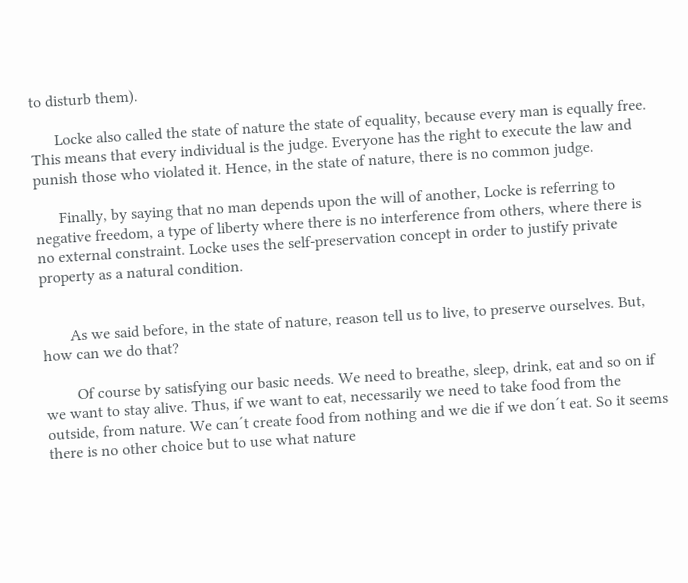to disturb them).

      Locke also called the state of nature the state of equality, because every man is equally free. This means that every individual is the judge. Everyone has the right to execute the law and punish those who violated it. Hence, in the state of nature, there is no common judge.

      Finally, by saying that no man depends upon the will of another, Locke is referring to negative freedom, a type of liberty where there is no interference from others, where there is no external constraint. Locke uses the self-preservation concept in order to justify private property as a natural condition.


       As we said before, in the state of nature, reason tell us to live, to preserve ourselves. But, how can we do that?

        Of course by satisfying our basic needs. We need to breathe, sleep, drink, eat and so on if we want to stay alive. Thus, if we want to eat, necessarily we need to take food from the outside, from nature. We can´t create food from nothing and we die if we don´t eat. So it seems there is no other choice but to use what nature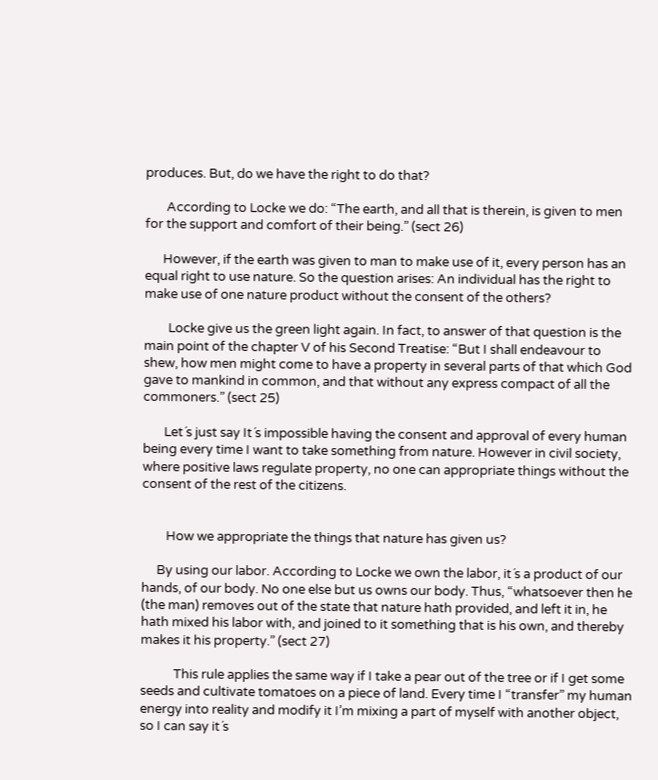produces. But, do we have the right to do that?

       According to Locke we do: “The earth, and all that is therein, is given to men for the support and comfort of their being.” (sect 26)

      However, if the earth was given to man to make use of it, every person has an equal right to use nature. So the question arises: An individual has the right to make use of one nature product without the consent of the others?

        Locke give us the green light again. In fact, to answer of that question is the main point of the chapter V of his Second Treatise: “But I shall endeavour to shew, how men might come to have a property in several parts of that which God gave to mankind in common, and that without any express compact of all the commoners.” (sect 25)

       Let´s just say It´s impossible having the consent and approval of every human being every time I want to take something from nature. However in civil society, where positive laws regulate property, no one can appropriate things without the consent of the rest of the citizens.


        How we appropriate the things that nature has given us?

     By using our labor. According to Locke we own the labor, it´s a product of our hands, of our body. No one else but us owns our body. Thus, “whatsoever then he (the man) removes out of the state that nature hath provided, and left it in, he hath mixed his labor with, and joined to it something that is his own, and thereby makes it his property.” (sect 27)

           This rule applies the same way if I take a pear out of the tree or if I get some seeds and cultivate tomatoes on a piece of land. Every time I “transfer” my human energy into reality and modify it I’m mixing a part of myself with another object, so I can say it´s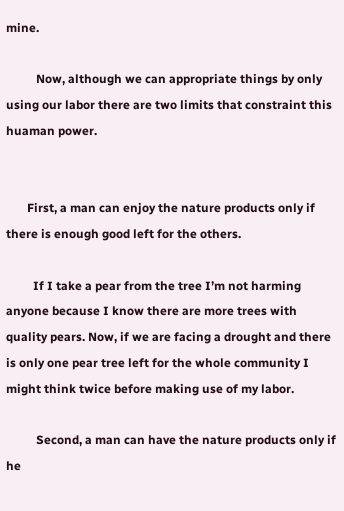mine.

          Now, although we can appropriate things by only using our labor there are two limits that constraint this huaman power.


       First, a man can enjoy the nature products only if there is enough good left for the others.

         If I take a pear from the tree I’m not harming anyone because I know there are more trees with quality pears. Now, if we are facing a drought and there is only one pear tree left for the whole community I might think twice before making use of my labor.

          Second, a man can have the nature products only if he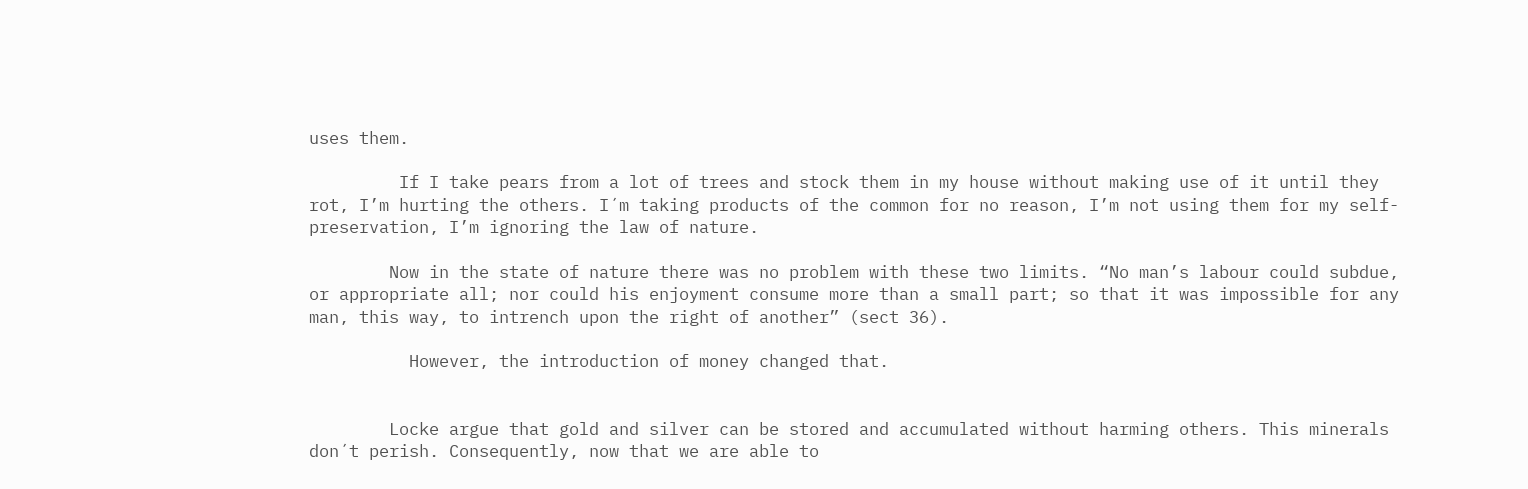uses them.

         If I take pears from a lot of trees and stock them in my house without making use of it until they rot, I’m hurting the others. I´m taking products of the common for no reason, I’m not using them for my self-preservation, I’m ignoring the law of nature.

        Now in the state of nature there was no problem with these two limits. “No man’s labour could subdue, or appropriate all; nor could his enjoyment consume more than a small part; so that it was impossible for any man, this way, to intrench upon the right of another” (sect 36).

          However, the introduction of money changed that.


        Locke argue that gold and silver can be stored and accumulated without harming others. This minerals don´t perish. Consequently, now that we are able to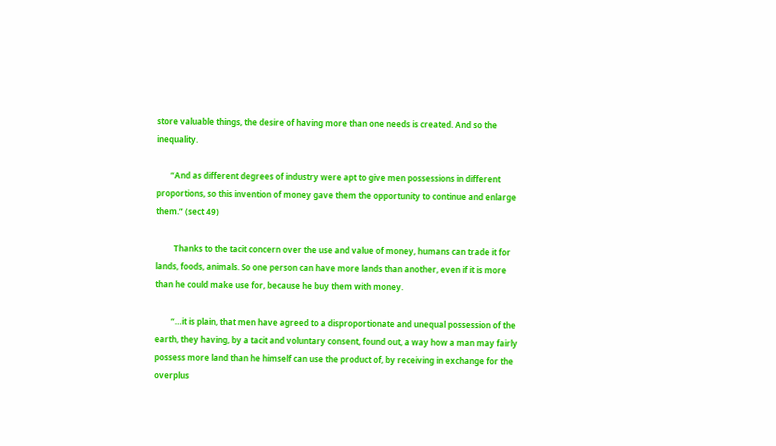store valuable things, the desire of having more than one needs is created. And so the inequality.

       “And as different degrees of industry were apt to give men possessions in different proportions, so this invention of money gave them the opportunity to continue and enlarge them.” (sect 49)

         Thanks to the tacit concern over the use and value of money, humans can trade it for lands, foods, animals. So one person can have more lands than another, even if it is more than he could make use for, because he buy them with money.

        “…it is plain, that men have agreed to a disproportionate and unequal possession of the earth, they having, by a tacit and voluntary consent, found out, a way how a man may fairly possess more land than he himself can use the product of, by receiving in exchange for the overplus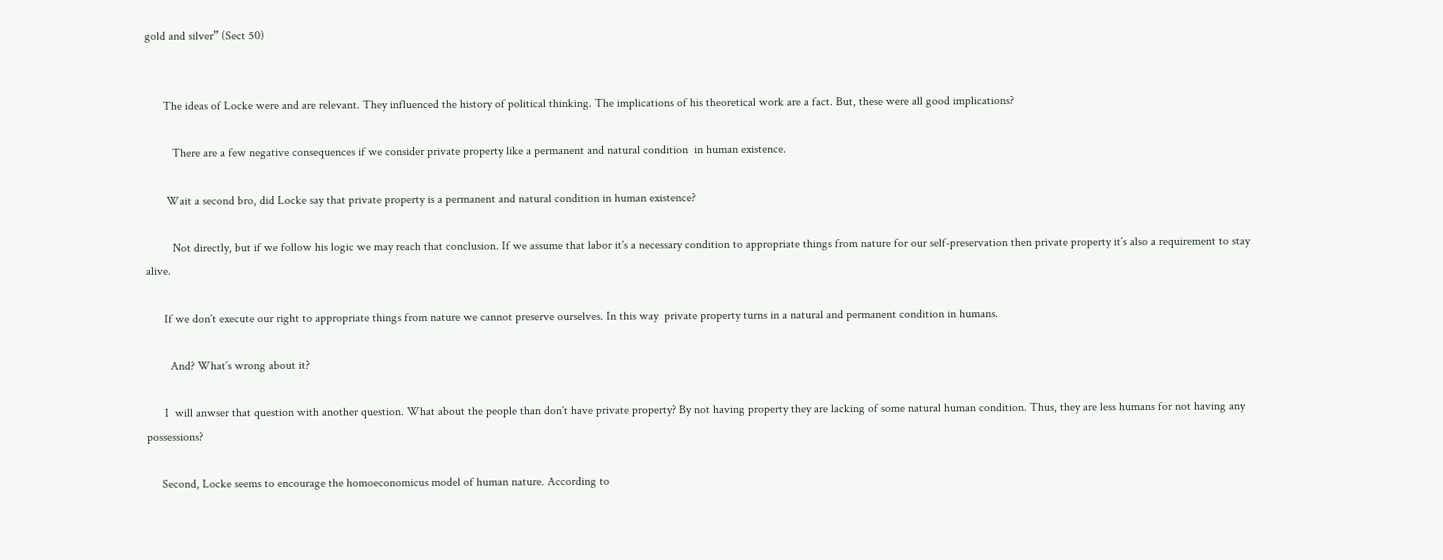gold and silver” (Sect 50)


      The ideas of Locke were and are relevant. They influenced the history of political thinking. The implications of his theoretical work are a fact. But, these were all good implications?

         There are a few negative consequences if we consider private property like a permanent and natural condition  in human existence.

       Wait a second bro, did Locke say that private property is a permanent and natural condition in human existence?

         Not directly, but if we follow his logic we may reach that conclusion. If we assume that labor it´s a necessary condition to appropriate things from nature for our self-preservation then private property it´s also a requirement to stay alive.

      If we don´t execute our right to appropriate things from nature we cannot preserve ourselves. In this way  private property turns in a natural and permanent condition in humans.

        And? What´s wrong about it?

      I  will anwser that question with another question. What about the people than don´t have private property? By not having property they are lacking of some natural human condition. Thus, they are less humans for not having any possessions?

     Second, Locke seems to encourage the homoeconomicus model of human nature. According to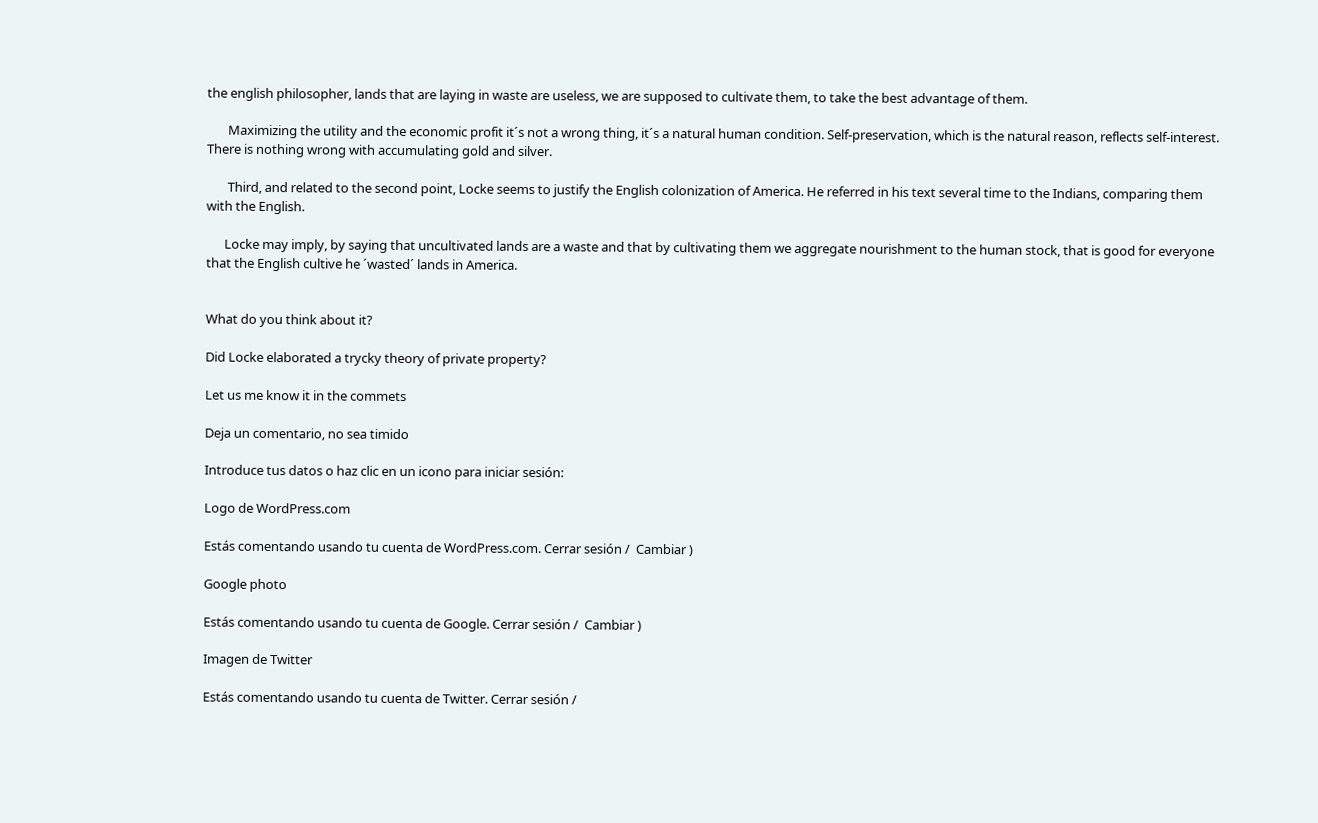the english philosopher, lands that are laying in waste are useless, we are supposed to cultivate them, to take the best advantage of them.

       Maximizing the utility and the economic profit it´s not a wrong thing, it´s a natural human condition. Self-preservation, which is the natural reason, reflects self-interest. There is nothing wrong with accumulating gold and silver.

       Third, and related to the second point, Locke seems to justify the English colonization of America. He referred in his text several time to the Indians, comparing them with the English.

      Locke may imply, by saying that uncultivated lands are a waste and that by cultivating them we aggregate nourishment to the human stock, that is good for everyone that the English cultive he ´wasted´ lands in America.


What do you think about it?

Did Locke elaborated a trycky theory of private property?

Let us me know it in the commets

Deja un comentario, no sea timido

Introduce tus datos o haz clic en un icono para iniciar sesión:

Logo de WordPress.com

Estás comentando usando tu cuenta de WordPress.com. Cerrar sesión /  Cambiar )

Google photo

Estás comentando usando tu cuenta de Google. Cerrar sesión /  Cambiar )

Imagen de Twitter

Estás comentando usando tu cuenta de Twitter. Cerrar sesión /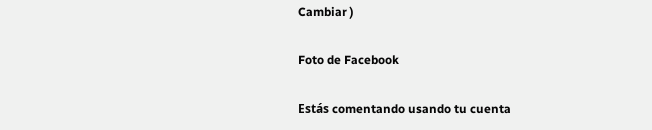Cambiar )

Foto de Facebook

Estás comentando usando tu cuenta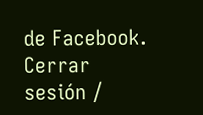de Facebook. Cerrar sesión /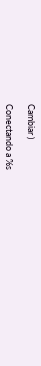Cambiar )

Conectando a %s